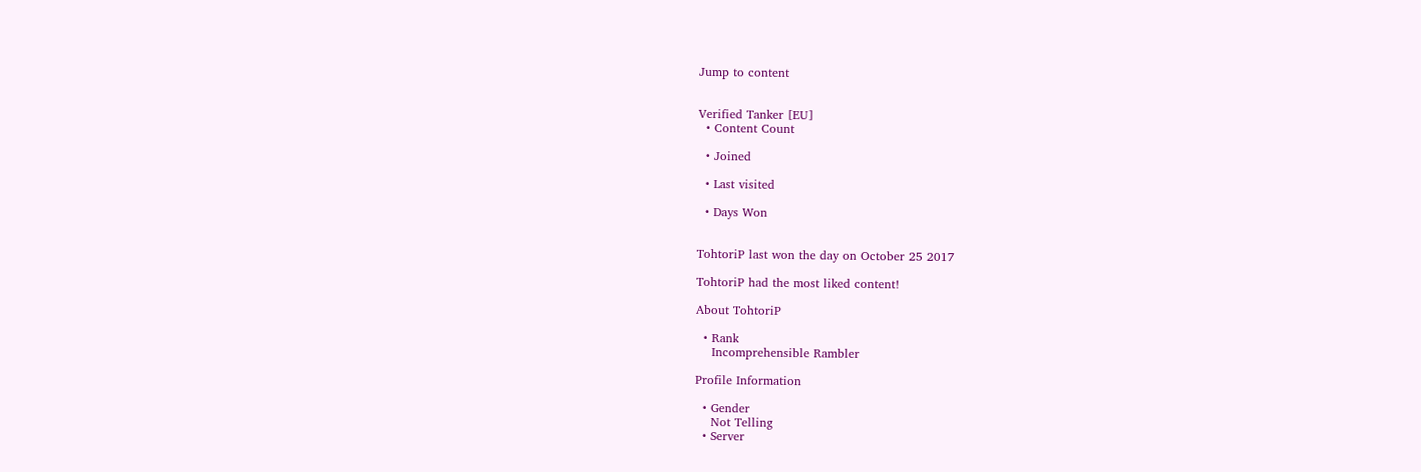Jump to content


Verified Tanker [EU]
  • Content Count

  • Joined

  • Last visited

  • Days Won


TohtoriP last won the day on October 25 2017

TohtoriP had the most liked content!

About TohtoriP

  • Rank
    Incomprehensible Rambler

Profile Information

  • Gender
    Not Telling
  • Server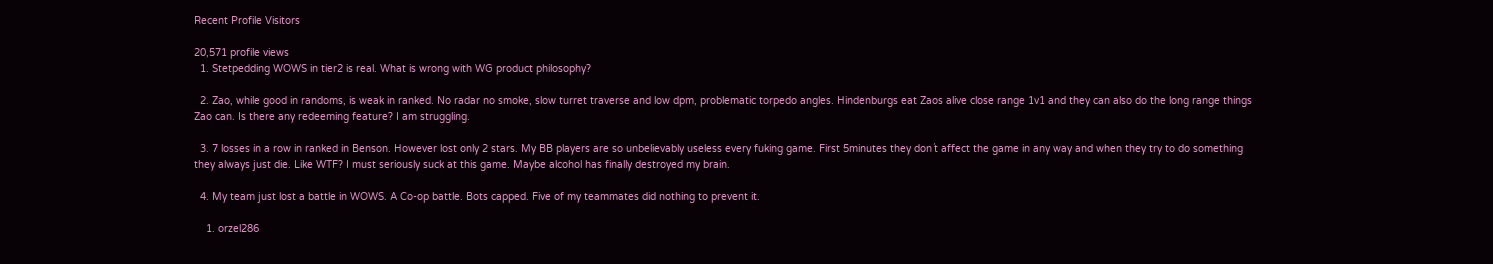Recent Profile Visitors

20,571 profile views
  1. Stetpedding WOWS in tier2 is real. What is wrong with WG product philosophy?

  2. Zao, while good in randoms, is weak in ranked. No radar no smoke, slow turret traverse and low dpm, problematic torpedo angles. Hindenburgs eat Zaos alive close range 1v1 and they can also do the long range things Zao can. Is there any redeeming feature? I am struggling.

  3. 7 losses in a row in ranked in Benson. However lost only 2 stars. My BB players are so unbelievably useless every fuking game. First 5minutes they don´t affect the game in any way and when they try to do something they always just die. Like WTF? I must seriously suck at this game. Maybe alcohol has finally destroyed my brain.

  4. My team just lost a battle in WOWS. A Co-op battle. Bots capped. Five of my teammates did nothing to prevent it.

    1. orzel286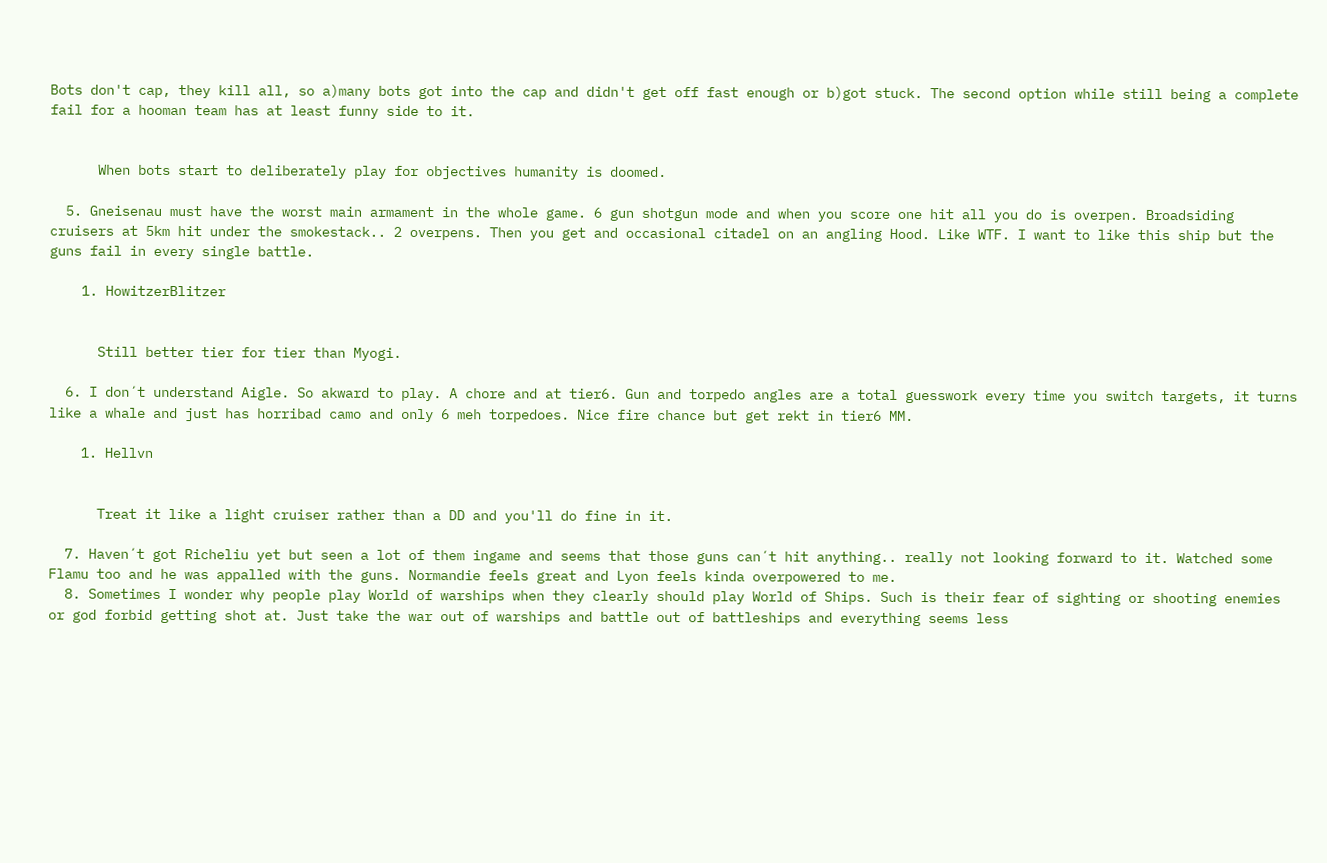Bots don't cap, they kill all, so a)many bots got into the cap and didn't get off fast enough or b)got stuck. The second option while still being a complete fail for a hooman team has at least funny side to it.


      When bots start to deliberately play for objectives humanity is doomed.

  5. Gneisenau must have the worst main armament in the whole game. 6 gun shotgun mode and when you score one hit all you do is overpen. Broadsiding cruisers at 5km hit under the smokestack.. 2 overpens. Then you get and occasional citadel on an angling Hood. Like WTF. I want to like this ship but the guns fail in every single battle.

    1. HowitzerBlitzer


      Still better tier for tier than Myogi.

  6. I don´t understand Aigle. So akward to play. A chore and at tier6. Gun and torpedo angles are a total guesswork every time you switch targets, it turns like a whale and just has horribad camo and only 6 meh torpedoes. Nice fire chance but get rekt in tier6 MM.

    1. Hellvn


      Treat it like a light cruiser rather than a DD and you'll do fine in it.

  7. Haven´t got Richeliu yet but seen a lot of them ingame and seems that those guns can´t hit anything.. really not looking forward to it. Watched some Flamu too and he was appalled with the guns. Normandie feels great and Lyon feels kinda overpowered to me.
  8. Sometimes I wonder why people play World of warships when they clearly should play World of Ships. Such is their fear of sighting or shooting enemies or god forbid getting shot at. Just take the war out of warships and battle out of battleships and everything seems less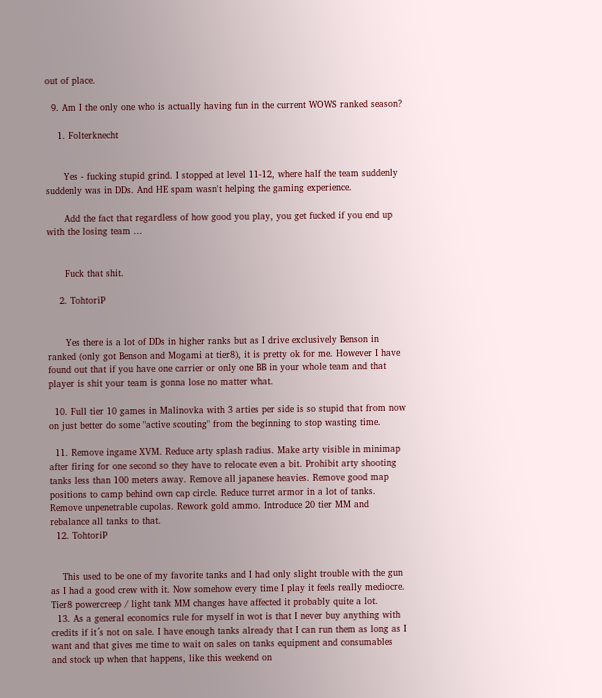out of place.

  9. Am I the only one who is actually having fun in the current WOWS ranked season?

    1. Folterknecht


      Yes - fucking stupid grind. I stopped at level 11-12, where half the team suddenly suddenly was in DDs. And HE spam wasn't helping the gaming experience.

      Add the fact that regardless of how good you play, you get fucked if you end up with the losing team ...


      Fuck that shit.

    2. TohtoriP


      Yes there is a lot of DDs in higher ranks but as I drive exclusively Benson in ranked (only got Benson and Mogami at tier8), it is pretty ok for me. However I have found out that if you have one carrier or only one BB in your whole team and that player is shit your team is gonna lose no matter what.

  10. Full tier 10 games in Malinovka with 3 arties per side is so stupid that from now on just better do some "active scouting" from the beginning to stop wasting time.

  11. Remove ingame XVM. Reduce arty splash radius. Make arty visible in minimap after firing for one second so they have to relocate even a bit. Prohibit arty shooting tanks less than 100 meters away. Remove all japanese heavies. Remove good map positions to camp behind own cap circle. Reduce turret armor in a lot of tanks. Remove unpenetrable cupolas. Rework gold ammo. Introduce 20 tier MM and rebalance all tanks to that.
  12. TohtoriP


    This used to be one of my favorite tanks and I had only slight trouble with the gun as I had a good crew with it. Now somehow every time I play it feels really mediocre. Tier8 powercreep / light tank MM changes have affected it probably quite a lot.
  13. As a general economics rule for myself in wot is that I never buy anything with credits if it´s not on sale. I have enough tanks already that I can run them as long as I want and that gives me time to wait on sales on tanks equipment and consumables and stock up when that happens, like this weekend on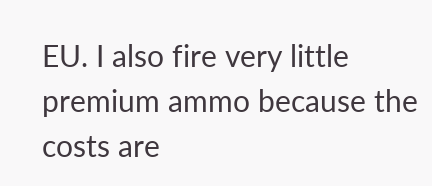EU. I also fire very little premium ammo because the costs are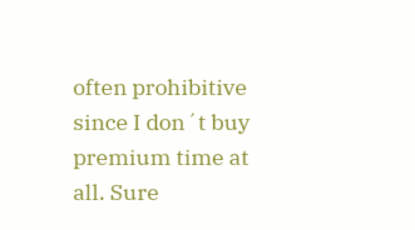often prohibitive since I don´t buy premium time at all. Sure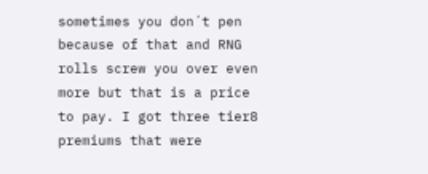sometimes you don´t pen because of that and RNG rolls screw you over even more but that is a price to pay. I got three tier8 premiums that were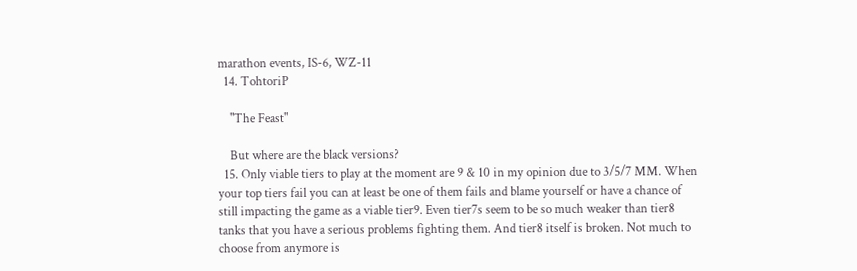marathon events, IS-6, WZ-11
  14. TohtoriP

    "The Feast"

    But where are the black versions?
  15. Only viable tiers to play at the moment are 9 & 10 in my opinion due to 3/5/7 MM. When your top tiers fail you can at least be one of them fails and blame yourself or have a chance of still impacting the game as a viable tier9. Even tier7s seem to be so much weaker than tier8 tanks that you have a serious problems fighting them. And tier8 itself is broken. Not much to choose from anymore is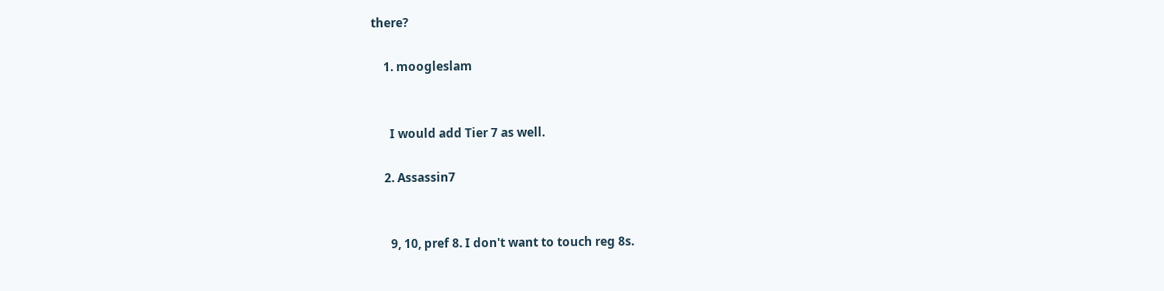there?

    1. moogleslam


      I would add Tier 7 as well.

    2. Assassin7


      9, 10, pref 8. I don't want to touch reg 8s.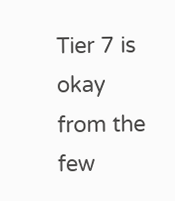Tier 7 is okay from the few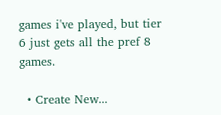games i've played, but tier 6 just gets all the pref 8 games.

  • Create New...